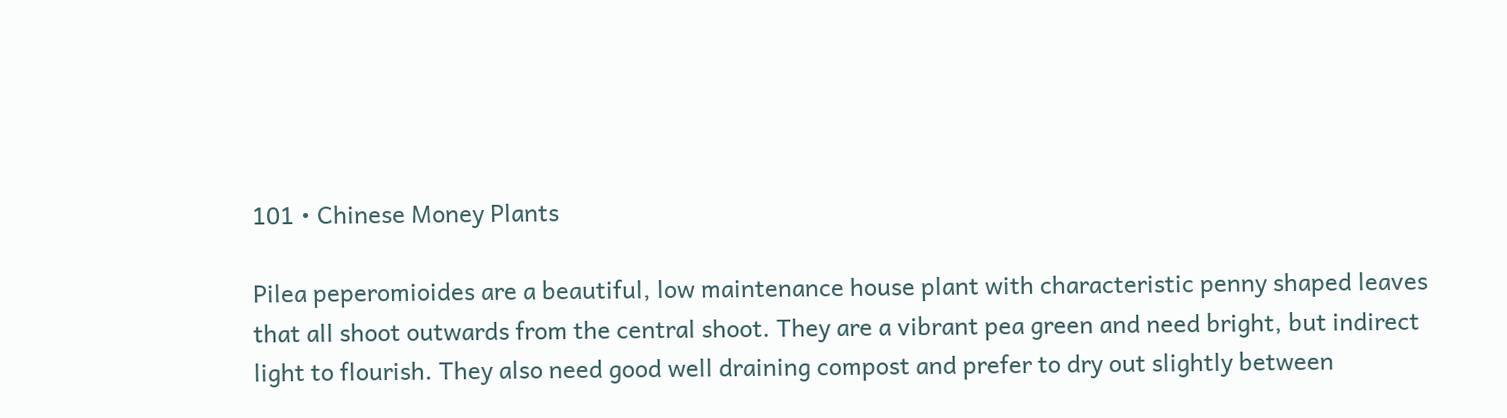101 • Chinese Money Plants

Pilea peperomioides are a beautiful, low maintenance house plant with characteristic penny shaped leaves that all shoot outwards from the central shoot. They are a vibrant pea green and need bright, but indirect light to flourish. They also need good well draining compost and prefer to dry out slightly between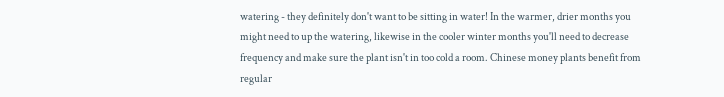watering - they definitely don't want to be sitting in water! In the warmer, drier months you might need to up the watering, likewise in the cooler winter months you'll need to decrease frequency and make sure the plant isn't in too cold a room. Chinese money plants benefit from regular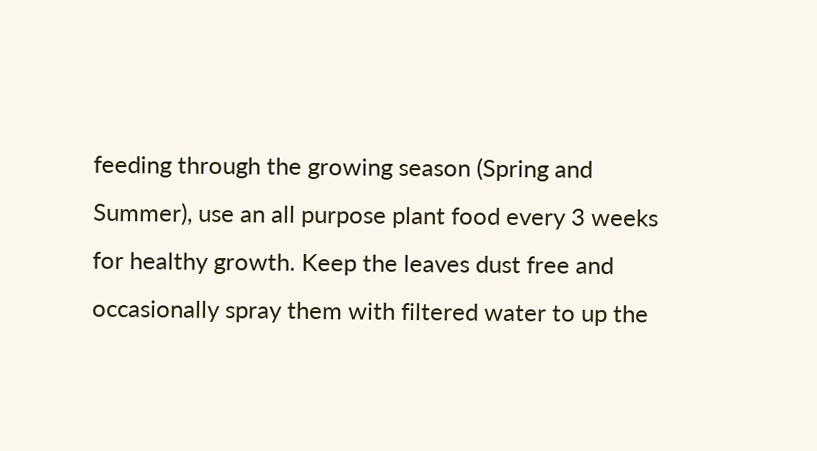feeding through the growing season (Spring and Summer), use an all purpose plant food every 3 weeks for healthy growth. Keep the leaves dust free and occasionally spray them with filtered water to up the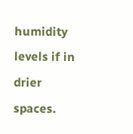humidity levels if in drier spaces.